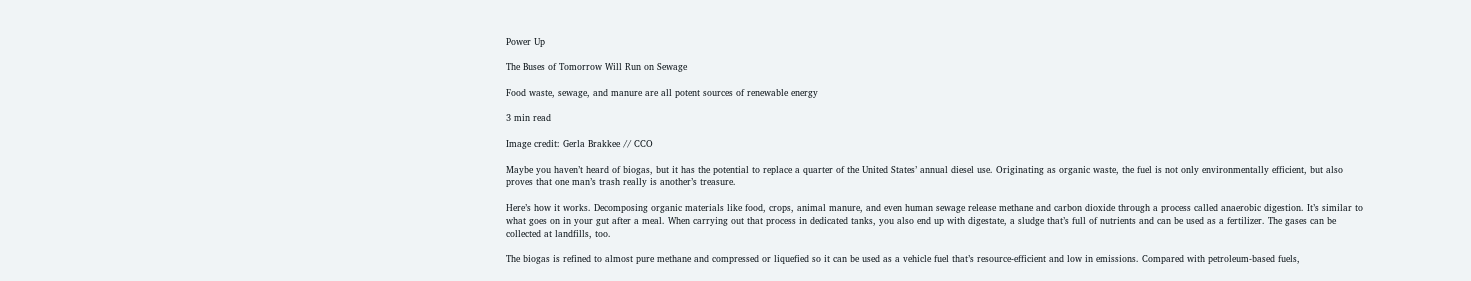Power Up

The Buses of Tomorrow Will Run on Sewage

Food waste, sewage, and manure are all potent sources of renewable energy

3 min read

Image credit: Gerla Brakkee // CCO

Maybe you haven’t heard of biogas, but it has the potential to replace a quarter of the United States’ annual diesel use. Originating as organic waste, the fuel is not only environmentally efficient, but also proves that one man’s trash really is another’s treasure.

Here’s how it works. Decomposing organic materials like food, crops, animal manure, and even human sewage release methane and carbon dioxide through a process called anaerobic digestion. It’s similar to what goes on in your gut after a meal. When carrying out that process in dedicated tanks, you also end up with digestate, a sludge that’s full of nutrients and can be used as a fertilizer. The gases can be collected at landfills, too.

The biogas is refined to almost pure methane and compressed or liquefied so it can be used as a vehicle fuel that’s resource-efficient and low in emissions. Compared with petroleum-based fuels,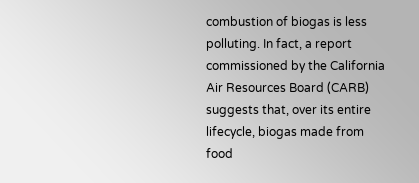combustion of biogas is less polluting. In fact, a report commissioned by the California Air Resources Board (CARB) suggests that, over its entire lifecycle, biogas made from food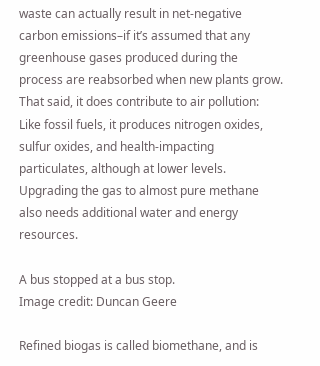waste can actually result in net-negative carbon emissions–if it’s assumed that any greenhouse gases produced during the process are reabsorbed when new plants grow. That said, it does contribute to air pollution: Like fossil fuels, it produces nitrogen oxides, sulfur oxides, and health-impacting particulates, although at lower levels. Upgrading the gas to almost pure methane also needs additional water and energy resources.

A bus stopped at a bus stop.
Image credit: Duncan Geere

Refined biogas is called biomethane, and is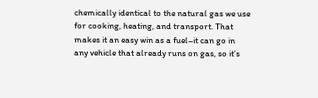chemically identical to the natural gas we use for cooking, heating, and transport. That makes it an easy win as a fuel–it can go in any vehicle that already runs on gas, so it’s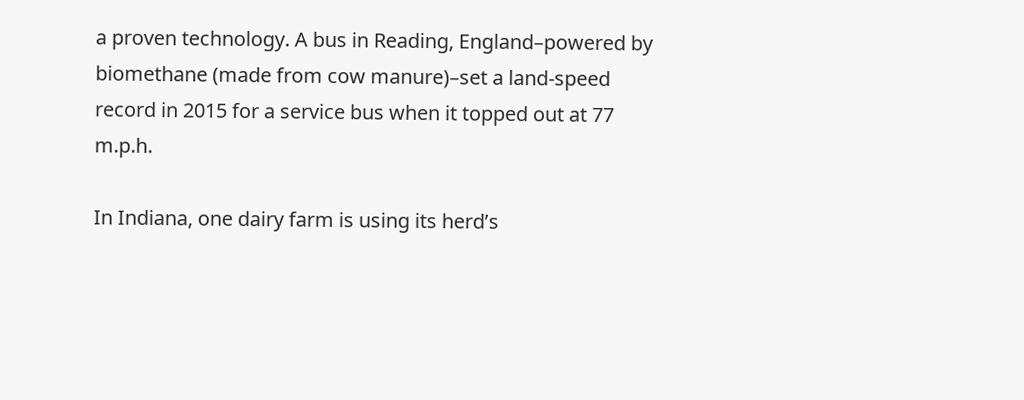a proven technology. A bus in Reading, England–powered by biomethane (made from cow manure)–set a land-speed record in 2015 for a service bus when it topped out at 77 m.p.h.

In Indiana, one dairy farm is using its herd’s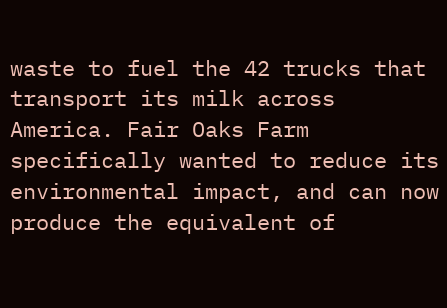waste to fuel the 42 trucks that transport its milk across America. Fair Oaks Farm specifically wanted to reduce its environmental impact, and can now produce the equivalent of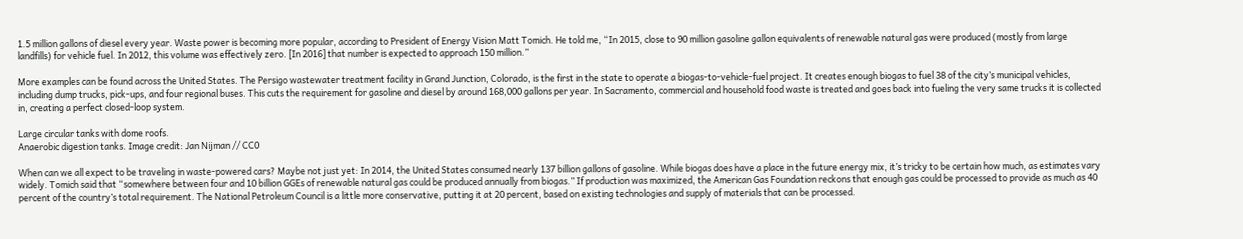1.5 million gallons of diesel every year. Waste power is becoming more popular, according to President of Energy Vision Matt Tomich. He told me, “In 2015, close to 90 million gasoline gallon equivalents of renewable natural gas were produced (mostly from large landfills) for vehicle fuel. In 2012, this volume was effectively zero. [In 2016] that number is expected to approach 150 million.”

More examples can be found across the United States. The Persigo wastewater treatment facility in Grand Junction, Colorado, is the first in the state to operate a biogas-to-vehicle-fuel project. It creates enough biogas to fuel 38 of the city’s municipal vehicles, including dump trucks, pick-ups, and four regional buses. This cuts the requirement for gasoline and diesel by around 168,000 gallons per year. In Sacramento, commercial and household food waste is treated and goes back into fueling the very same trucks it is collected in, creating a perfect closed-loop system.

Large circular tanks with dome roofs.
Anaerobic digestion tanks. Image credit: Jan Nijman // CC0

When can we all expect to be traveling in waste-powered cars? Maybe not just yet: In 2014, the United States consumed nearly 137 billion gallons of gasoline. While biogas does have a place in the future energy mix, it’s tricky to be certain how much, as estimates vary widely. Tomich said that “somewhere between four and 10 billion GGEs of renewable natural gas could be produced annually from biogas.” If production was maximized, the American Gas Foundation reckons that enough gas could be processed to provide as much as 40 percent of the country’s total requirement. The National Petroleum Council is a little more conservative, putting it at 20 percent, based on existing technologies and supply of materials that can be processed.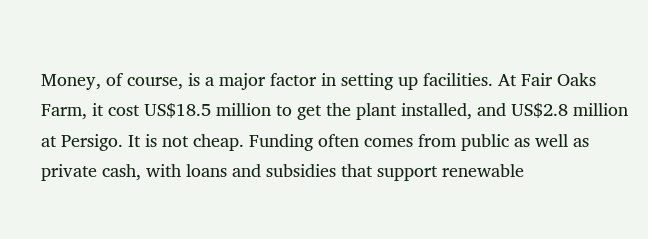Money, of course, is a major factor in setting up facilities. At Fair Oaks Farm, it cost US$18.5 million to get the plant installed, and US$2.8 million at Persigo. It is not cheap. Funding often comes from public as well as private cash, with loans and subsidies that support renewable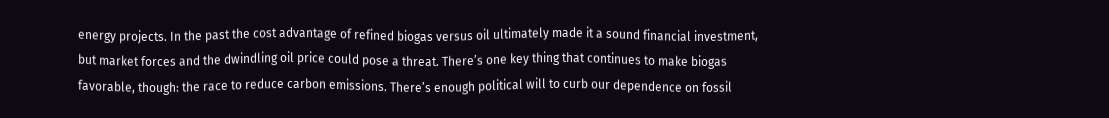energy projects. In the past the cost advantage of refined biogas versus oil ultimately made it a sound financial investment, but market forces and the dwindling oil price could pose a threat. There’s one key thing that continues to make biogas favorable, though: the race to reduce carbon emissions. There’s enough political will to curb our dependence on fossil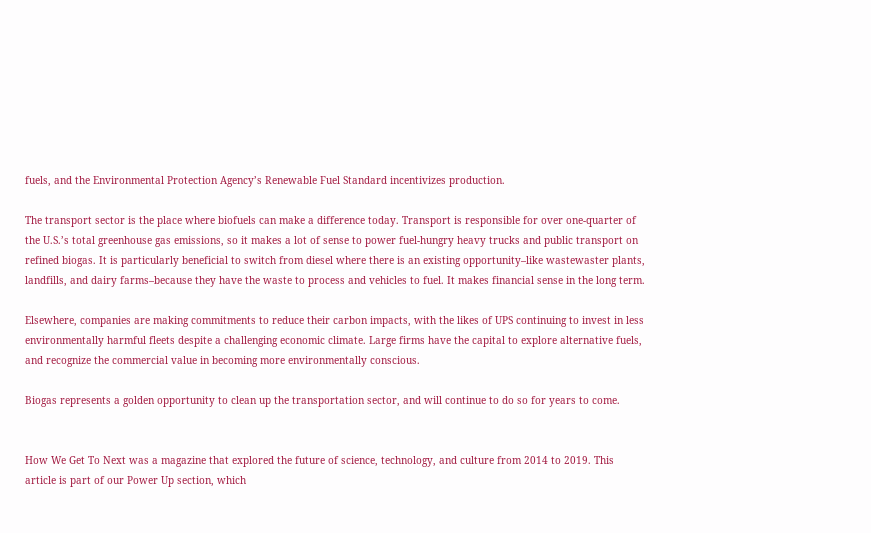fuels, and the Environmental Protection Agency’s Renewable Fuel Standard incentivizes production.

The transport sector is the place where biofuels can make a difference today. Transport is responsible for over one-quarter of the U.S.’s total greenhouse gas emissions, so it makes a lot of sense to power fuel-hungry heavy trucks and public transport on refined biogas. It is particularly beneficial to switch from diesel where there is an existing opportunity–like wastewaster plants, landfills, and dairy farms–because they have the waste to process and vehicles to fuel. It makes financial sense in the long term.

Elsewhere, companies are making commitments to reduce their carbon impacts, with the likes of UPS continuing to invest in less environmentally harmful fleets despite a challenging economic climate. Large firms have the capital to explore alternative fuels, and recognize the commercial value in becoming more environmentally conscious.

Biogas represents a golden opportunity to clean up the transportation sector, and will continue to do so for years to come.


How We Get To Next was a magazine that explored the future of science, technology, and culture from 2014 to 2019. This article is part of our Power Up section, which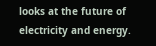looks at the future of electricity and energy.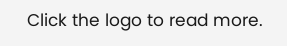Click the logo to read more.